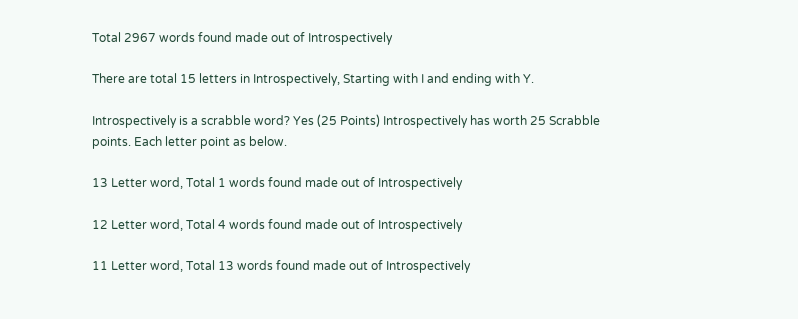Total 2967 words found made out of Introspectively

There are total 15 letters in Introspectively, Starting with I and ending with Y.

Introspectively is a scrabble word? Yes (25 Points) Introspectively has worth 25 Scrabble points. Each letter point as below.

13 Letter word, Total 1 words found made out of Introspectively

12 Letter word, Total 4 words found made out of Introspectively

11 Letter word, Total 13 words found made out of Introspectively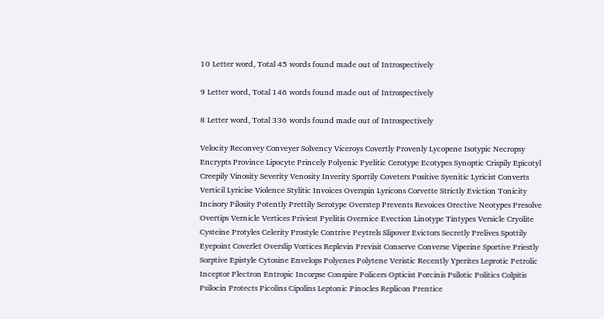10 Letter word, Total 45 words found made out of Introspectively

9 Letter word, Total 146 words found made out of Introspectively

8 Letter word, Total 336 words found made out of Introspectively

Velocity Reconvey Conveyer Solvency Viceroys Covertly Provenly Lycopene Isotypic Necropsy Encrypts Province Lipocyte Princely Polyenic Pyelitic Cerotype Ecotypes Synoptic Crispily Epicotyl Creepily Vinosity Severity Venosity Inverity Sportily Coveters Positive Syenitic Lyricist Converts Verticil Lyricise Violence Stylitic Invoices Overspin Lyricons Corvette Strictly Eviction Tonicity Incisory Pilosity Potently Prettily Serotype Overstep Prevents Revoices Orective Neotypes Presolve Overtips Vernicle Vertices Priviest Pyelitis Overnice Evection Linotype Tintypes Versicle Cryolite Cysteine Protyles Celerity Prostyle Contrive Peytrels Slipover Evictors Secretly Prelives Spottily Eyepoint Coverlet Overslip Vortices Replevin Previsit Conserve Converse Viperine Sportive Priestly Sorptive Epistyle Cytosine Envelops Polyenes Polytene Veristic Recently Yperites Leprotic Petrolic Inceptor Plectron Entropic Incorpse Conspire Policers Opticist Porcinis Psilotic Politics Colpitis Psilocin Protects Picolins Cipolins Leptonic Pinocles Replicon Prentice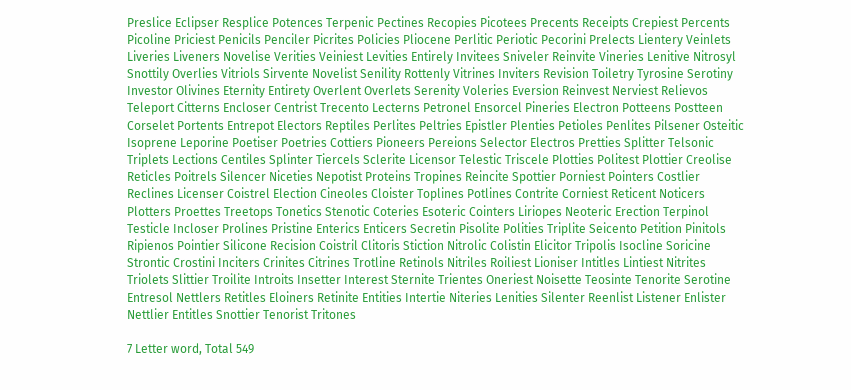Preslice Eclipser Resplice Potences Terpenic Pectines Recopies Picotees Precents Receipts Crepiest Percents Picoline Priciest Penicils Penciler Picrites Policies Pliocene Perlitic Periotic Pecorini Prelects Lientery Veinlets Liveries Liveners Novelise Verities Veiniest Levities Entirely Invitees Sniveler Reinvite Vineries Lenitive Nitrosyl Snottily Overlies Vitriols Sirvente Novelist Senility Rottenly Vitrines Inviters Revision Toiletry Tyrosine Serotiny Investor Olivines Eternity Entirety Overlent Overlets Serenity Voleries Eversion Reinvest Nerviest Relievos Teleport Citterns Encloser Centrist Trecento Lecterns Petronel Ensorcel Pineries Electron Potteens Postteen Corselet Portents Entrepot Electors Reptiles Perlites Peltries Epistler Plenties Petioles Penlites Pilsener Osteitic Isoprene Leporine Poetiser Poetries Cottiers Pioneers Pereions Selector Electros Pretties Splitter Telsonic Triplets Lections Centiles Splinter Tiercels Sclerite Licensor Telestic Triscele Plotties Politest Plottier Creolise Reticles Poitrels Silencer Niceties Nepotist Proteins Tropines Reincite Spottier Porniest Pointers Costlier Reclines Licenser Coistrel Election Cineoles Cloister Toplines Potlines Contrite Corniest Reticent Noticers Plotters Proettes Treetops Tonetics Stenotic Coteries Esoteric Cointers Liriopes Neoteric Erection Terpinol Testicle Incloser Prolines Pristine Enterics Enticers Secretin Pisolite Polities Triplite Seicento Petition Pinitols Ripienos Pointier Silicone Recision Coistril Clitoris Stiction Nitrolic Colistin Elicitor Tripolis Isocline Soricine Strontic Crostini Inciters Crinites Citrines Trotline Retinols Nitriles Roiliest Lioniser Intitles Lintiest Nitrites Triolets Slittier Troilite Introits Insetter Interest Sternite Trientes Oneriest Noisette Teosinte Tenorite Serotine Entresol Nettlers Retitles Eloiners Retinite Entities Intertie Niteries Lenities Silenter Reenlist Listener Enlister Nettlier Entitles Snottier Tenorist Tritones

7 Letter word, Total 549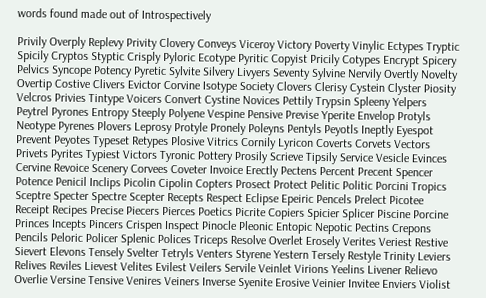words found made out of Introspectively

Privily Overply Replevy Privity Clovery Conveys Viceroy Victory Poverty Vinylic Ectypes Tryptic Spicily Cryptos Styptic Crisply Pyloric Ecotype Pyritic Copyist Pricily Cotypes Encrypt Spicery Pelvics Syncope Potency Pyretic Sylvite Silvery Livyers Seventy Sylvine Nervily Overtly Novelty Overtip Costive Clivers Evictor Corvine Isotype Society Clovers Clerisy Cystein Clyster Piosity Velcros Privies Tintype Voicers Convert Cystine Novices Pettily Trypsin Spleeny Yelpers Peytrel Pyrones Entropy Steeply Polyene Vespine Pensive Previse Yperite Envelop Protyls Neotype Pyrenes Plovers Leprosy Protyle Pronely Poleyns Pentyls Peyotls Ineptly Eyespot Prevent Peyotes Typeset Retypes Plosive Vitrics Cornily Lyricon Coverts Corvets Vectors Privets Pyrites Typiest Victors Tyronic Pottery Prosily Scrieve Tipsily Service Vesicle Evinces Cervine Revoice Scenery Corvees Coveter Invoice Erectly Pectens Percent Precent Spencer Potence Penicil Inclips Picolin Cipolin Copters Prosect Protect Pelitic Politic Porcini Tropics Sceptre Specter Spectre Scepter Recepts Respect Eclipse Epeiric Pencels Prelect Picotee Receipt Recipes Precise Piecers Pierces Poetics Picrite Copiers Spicier Splicer Piscine Porcine Princes Incepts Pincers Crispen Inspect Pinocle Pleonic Entopic Nepotic Pectins Crepons Pencils Peloric Policer Splenic Polices Triceps Resolve Overlet Erosely Verites Veriest Restive Sievert Elevons Tensely Svelter Tetryls Venters Styrene Yestern Tersely Restyle Trinity Leviers Relives Reviles Lievest Velites Evilest Veilers Servile Veinlet Virions Yeelins Livener Relievo Overlie Versine Tensive Venires Veiners Inverse Syenite Erosive Veinier Invitee Enviers Violist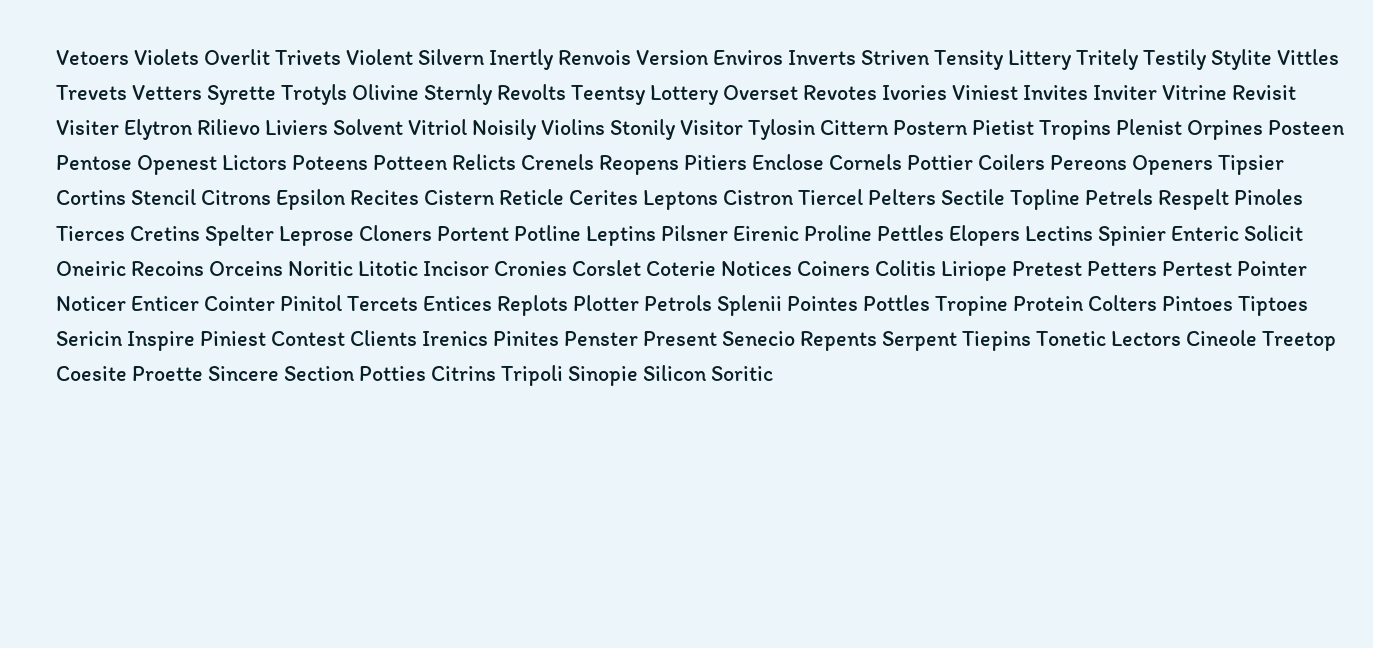Vetoers Violets Overlit Trivets Violent Silvern Inertly Renvois Version Enviros Inverts Striven Tensity Littery Tritely Testily Stylite Vittles Trevets Vetters Syrette Trotyls Olivine Sternly Revolts Teentsy Lottery Overset Revotes Ivories Viniest Invites Inviter Vitrine Revisit Visiter Elytron Rilievo Liviers Solvent Vitriol Noisily Violins Stonily Visitor Tylosin Cittern Postern Pietist Tropins Plenist Orpines Posteen Pentose Openest Lictors Poteens Potteen Relicts Crenels Reopens Pitiers Enclose Cornels Pottier Coilers Pereons Openers Tipsier Cortins Stencil Citrons Epsilon Recites Cistern Reticle Cerites Leptons Cistron Tiercel Pelters Sectile Topline Petrels Respelt Pinoles Tierces Cretins Spelter Leprose Cloners Portent Potline Leptins Pilsner Eirenic Proline Pettles Elopers Lectins Spinier Enteric Solicit Oneiric Recoins Orceins Noritic Litotic Incisor Cronies Corslet Coterie Notices Coiners Colitis Liriope Pretest Petters Pertest Pointer Noticer Enticer Cointer Pinitol Tercets Entices Replots Plotter Petrols Splenii Pointes Pottles Tropine Protein Colters Pintoes Tiptoes Sericin Inspire Piniest Contest Clients Irenics Pinites Penster Present Senecio Repents Serpent Tiepins Tonetic Lectors Cineole Treetop Coesite Proette Sincere Section Potties Citrins Tripoli Sinopie Silicon Soritic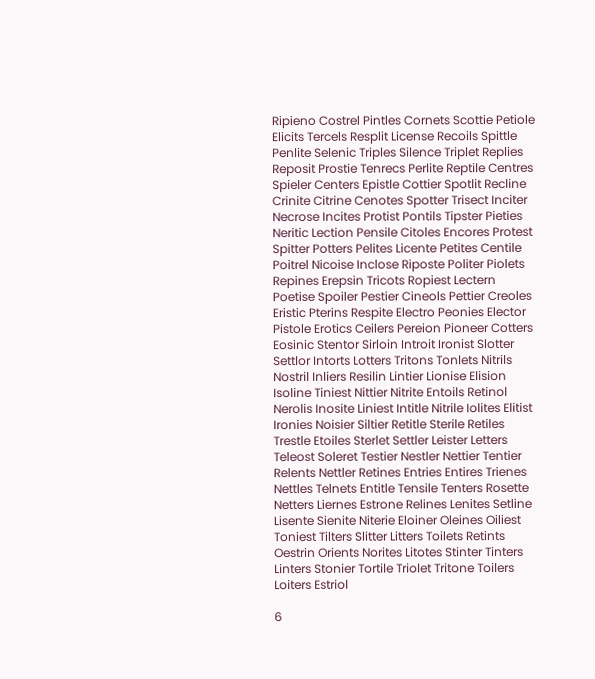Ripieno Costrel Pintles Cornets Scottie Petiole Elicits Tercels Resplit License Recoils Spittle Penlite Selenic Triples Silence Triplet Replies Reposit Prostie Tenrecs Perlite Reptile Centres Spieler Centers Epistle Cottier Spotlit Recline Crinite Citrine Cenotes Spotter Trisect Inciter Necrose Incites Protist Pontils Tipster Pieties Neritic Lection Pensile Citoles Encores Protest Spitter Potters Pelites Licente Petites Centile Poitrel Nicoise Inclose Riposte Politer Piolets Repines Erepsin Tricots Ropiest Lectern Poetise Spoiler Pestier Cineols Pettier Creoles Eristic Pterins Respite Electro Peonies Elector Pistole Erotics Ceilers Pereion Pioneer Cotters Eosinic Stentor Sirloin Introit Ironist Slotter Settlor Intorts Lotters Tritons Tonlets Nitrils Nostril Inliers Resilin Lintier Lionise Elision Isoline Tiniest Nittier Nitrite Entoils Retinol Nerolis Inosite Liniest Intitle Nitrile Iolites Elitist Ironies Noisier Siltier Retitle Sterile Retiles Trestle Etoiles Sterlet Settler Leister Letters Teleost Soleret Testier Nestler Nettier Tentier Relents Nettler Retines Entries Entires Trienes Nettles Telnets Entitle Tensile Tenters Rosette Netters Liernes Estrone Relines Lenites Setline Lisente Sienite Niterie Eloiner Oleines Oiliest Toniest Tilters Slitter Litters Toilets Retints Oestrin Orients Norites Litotes Stinter Tinters Linters Stonier Tortile Triolet Tritone Toilers Loiters Estriol

6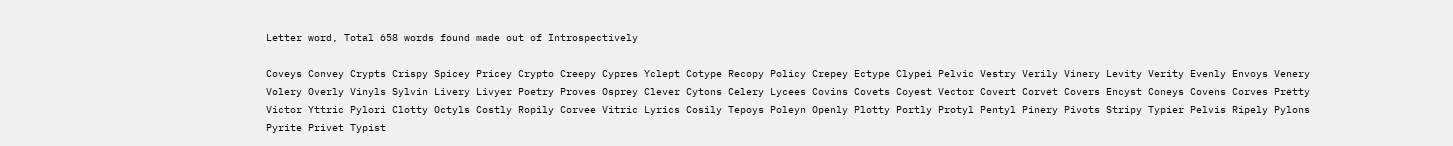Letter word, Total 658 words found made out of Introspectively

Coveys Convey Crypts Crispy Spicey Pricey Crypto Creepy Cypres Yclept Cotype Recopy Policy Crepey Ectype Clypei Pelvic Vestry Verily Vinery Levity Verity Evenly Envoys Venery Volery Overly Vinyls Sylvin Livery Livyer Poetry Proves Osprey Clever Cytons Celery Lycees Covins Covets Coyest Vector Covert Corvet Covers Encyst Coneys Covens Corves Pretty Victor Yttric Pylori Clotty Octyls Costly Ropily Corvee Vitric Lyrics Cosily Tepoys Poleyn Openly Plotty Portly Protyl Pentyl Pinery Pivots Stripy Typier Pelvis Ripely Pylons Pyrite Privet Typist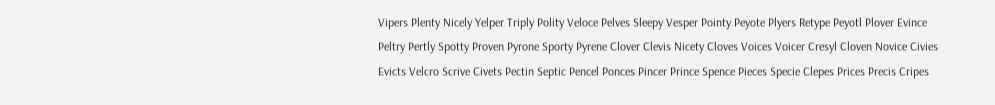Vipers Plenty Nicely Yelper Triply Polity Veloce Pelves Sleepy Vesper Pointy Peyote Plyers Retype Peyotl Plover Evince Peltry Pertly Spotty Proven Pyrone Sporty Pyrene Clover Clevis Nicety Cloves Voices Voicer Cresyl Cloven Novice Civies Evicts Velcro Scrive Civets Pectin Septic Pencel Ponces Pincer Prince Spence Pieces Specie Clepes Prices Precis Cripes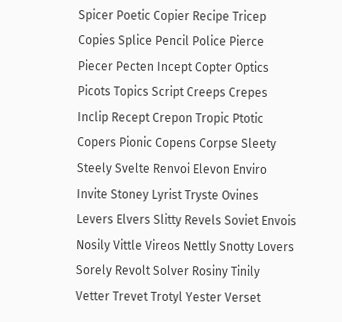Spicer Poetic Copier Recipe Tricep Copies Splice Pencil Police Pierce Piecer Pecten Incept Copter Optics Picots Topics Script Creeps Crepes Inclip Recept Crepon Tropic Ptotic Copers Pionic Copens Corpse Sleety Steely Svelte Renvoi Elevon Enviro Invite Stoney Lyrist Tryste Ovines Levers Elvers Slitty Revels Soviet Envois Nosily Vittle Vireos Nettly Snotty Lovers Sorely Revolt Solver Rosiny Tinily Vetter Trevet Trotyl Yester Verset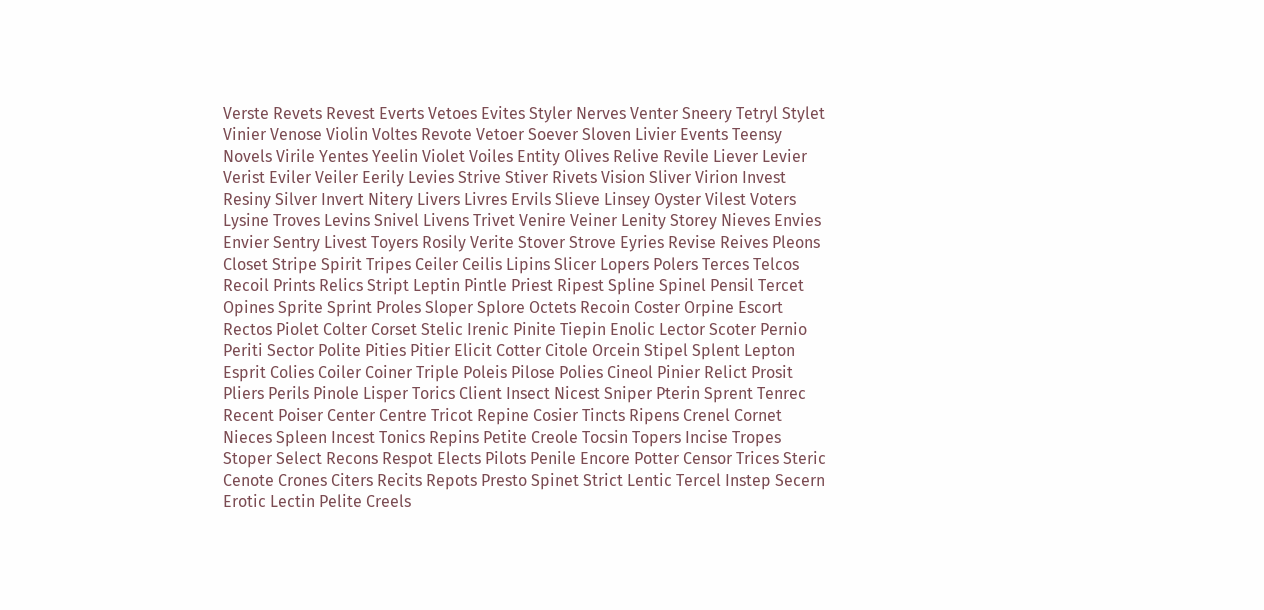Verste Revets Revest Everts Vetoes Evites Styler Nerves Venter Sneery Tetryl Stylet Vinier Venose Violin Voltes Revote Vetoer Soever Sloven Livier Events Teensy Novels Virile Yentes Yeelin Violet Voiles Entity Olives Relive Revile Liever Levier Verist Eviler Veiler Eerily Levies Strive Stiver Rivets Vision Sliver Virion Invest Resiny Silver Invert Nitery Livers Livres Ervils Slieve Linsey Oyster Vilest Voters Lysine Troves Levins Snivel Livens Trivet Venire Veiner Lenity Storey Nieves Envies Envier Sentry Livest Toyers Rosily Verite Stover Strove Eyries Revise Reives Pleons Closet Stripe Spirit Tripes Ceiler Ceilis Lipins Slicer Lopers Polers Terces Telcos Recoil Prints Relics Stript Leptin Pintle Priest Ripest Spline Spinel Pensil Tercet Opines Sprite Sprint Proles Sloper Splore Octets Recoin Coster Orpine Escort Rectos Piolet Colter Corset Stelic Irenic Pinite Tiepin Enolic Lector Scoter Pernio Periti Sector Polite Pities Pitier Elicit Cotter Citole Orcein Stipel Splent Lepton Esprit Colies Coiler Coiner Triple Poleis Pilose Polies Cineol Pinier Relict Prosit Pliers Perils Pinole Lisper Torics Client Insect Nicest Sniper Pterin Sprent Tenrec Recent Poiser Center Centre Tricot Repine Cosier Tincts Ripens Crenel Cornet Nieces Spleen Incest Tonics Repins Petite Creole Tocsin Topers Incise Tropes Stoper Select Recons Respot Elects Pilots Penile Encore Potter Censor Trices Steric Cenote Crones Citers Recits Repots Presto Spinet Strict Lentic Tercel Instep Secern Erotic Lectin Pelite Creels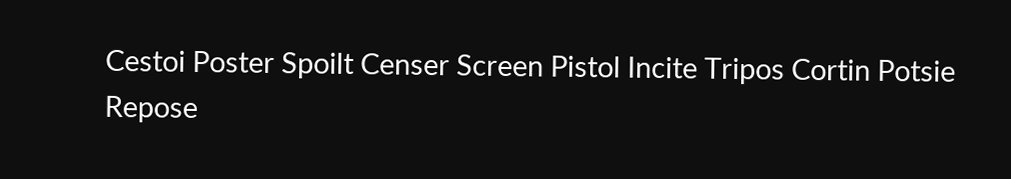Cestoi Poster Spoilt Censer Screen Pistol Incite Tripos Cortin Potsie Repose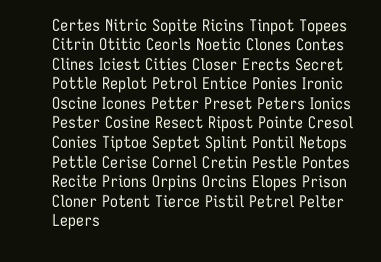Certes Nitric Sopite Ricins Tinpot Topees Citrin Otitic Ceorls Noetic Clones Contes Clines Iciest Cities Closer Erects Secret Pottle Replot Petrol Entice Ponies Ironic Oscine Icones Petter Preset Peters Ionics Pester Cosine Resect Ripost Pointe Cresol Conies Tiptoe Septet Splint Pontil Netops Pettle Cerise Cornel Cretin Pestle Pontes Recite Prions Orpins Orcins Elopes Prison Cloner Potent Tierce Pistil Petrel Pelter Lepers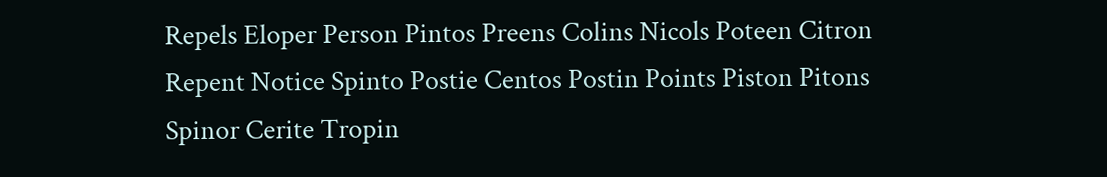Repels Eloper Person Pintos Preens Colins Nicols Poteen Citron Repent Notice Spinto Postie Centos Postin Points Piston Pitons Spinor Cerite Tropin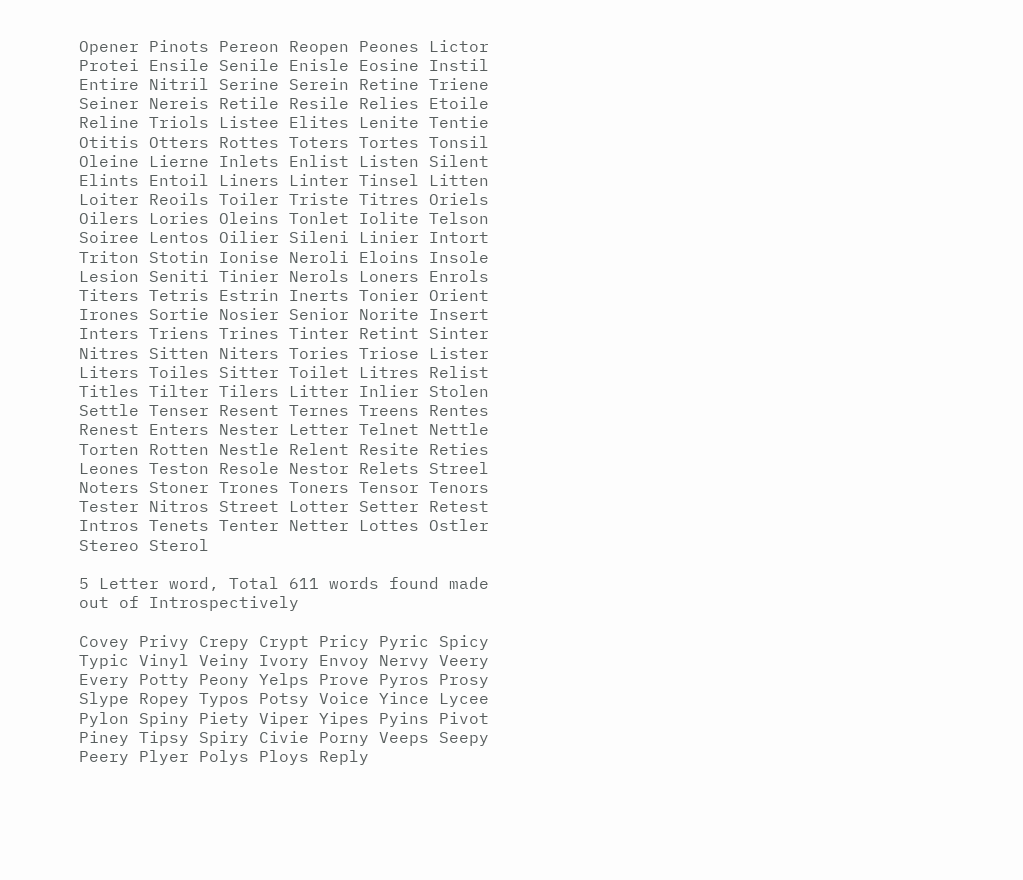Opener Pinots Pereon Reopen Peones Lictor Protei Ensile Senile Enisle Eosine Instil Entire Nitril Serine Serein Retine Triene Seiner Nereis Retile Resile Relies Etoile Reline Triols Listee Elites Lenite Tentie Otitis Otters Rottes Toters Tortes Tonsil Oleine Lierne Inlets Enlist Listen Silent Elints Entoil Liners Linter Tinsel Litten Loiter Reoils Toiler Triste Titres Oriels Oilers Lories Oleins Tonlet Iolite Telson Soiree Lentos Oilier Sileni Linier Intort Triton Stotin Ionise Neroli Eloins Insole Lesion Seniti Tinier Nerols Loners Enrols Titers Tetris Estrin Inerts Tonier Orient Irones Sortie Nosier Senior Norite Insert Inters Triens Trines Tinter Retint Sinter Nitres Sitten Niters Tories Triose Lister Liters Toiles Sitter Toilet Litres Relist Titles Tilter Tilers Litter Inlier Stolen Settle Tenser Resent Ternes Treens Rentes Renest Enters Nester Letter Telnet Nettle Torten Rotten Nestle Relent Resite Reties Leones Teston Resole Nestor Relets Streel Noters Stoner Trones Toners Tensor Tenors Tester Nitros Street Lotter Setter Retest Intros Tenets Tenter Netter Lottes Ostler Stereo Sterol

5 Letter word, Total 611 words found made out of Introspectively

Covey Privy Crepy Crypt Pricy Pyric Spicy Typic Vinyl Veiny Ivory Envoy Nervy Veery Every Potty Peony Yelps Prove Pyros Prosy Slype Ropey Typos Potsy Voice Yince Lycee Pylon Spiny Piety Viper Yipes Pyins Pivot Piney Tipsy Spiry Civie Porny Veeps Seepy Peery Plyer Polys Ploys Reply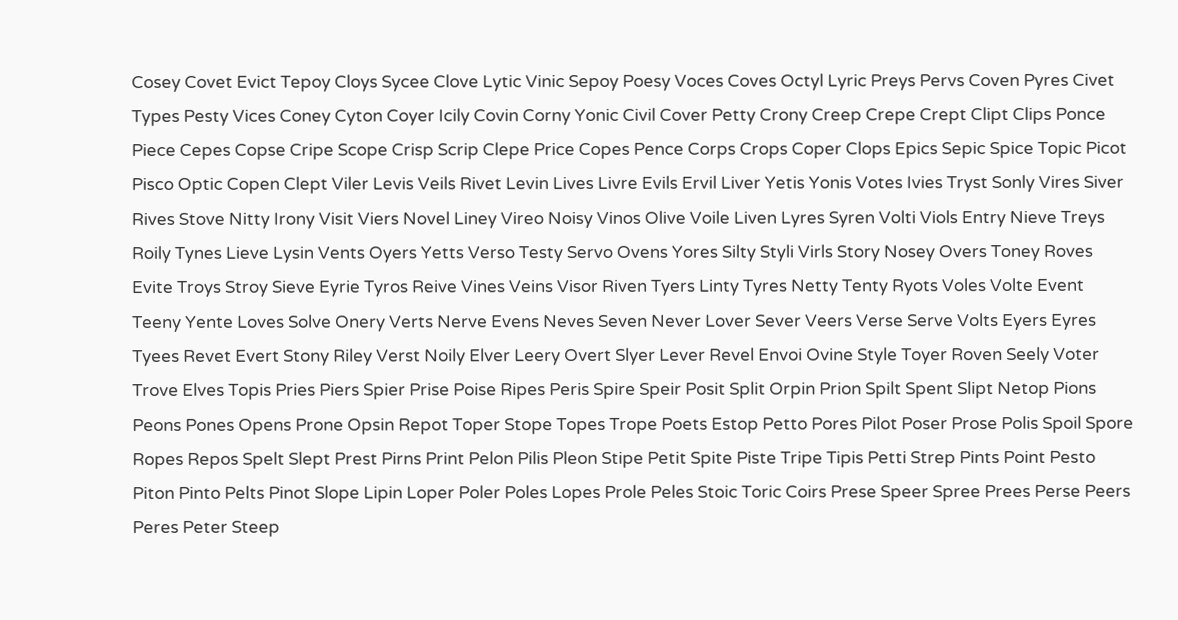Cosey Covet Evict Tepoy Cloys Sycee Clove Lytic Vinic Sepoy Poesy Voces Coves Octyl Lyric Preys Pervs Coven Pyres Civet Types Pesty Vices Coney Cyton Coyer Icily Covin Corny Yonic Civil Cover Petty Crony Creep Crepe Crept Clipt Clips Ponce Piece Cepes Copse Cripe Scope Crisp Scrip Clepe Price Copes Pence Corps Crops Coper Clops Epics Sepic Spice Topic Picot Pisco Optic Copen Clept Viler Levis Veils Rivet Levin Lives Livre Evils Ervil Liver Yetis Yonis Votes Ivies Tryst Sonly Vires Siver Rives Stove Nitty Irony Visit Viers Novel Liney Vireo Noisy Vinos Olive Voile Liven Lyres Syren Volti Viols Entry Nieve Treys Roily Tynes Lieve Lysin Vents Oyers Yetts Verso Testy Servo Ovens Yores Silty Styli Virls Story Nosey Overs Toney Roves Evite Troys Stroy Sieve Eyrie Tyros Reive Vines Veins Visor Riven Tyers Linty Tyres Netty Tenty Ryots Voles Volte Event Teeny Yente Loves Solve Onery Verts Nerve Evens Neves Seven Never Lover Sever Veers Verse Serve Volts Eyers Eyres Tyees Revet Evert Stony Riley Verst Noily Elver Leery Overt Slyer Lever Revel Envoi Ovine Style Toyer Roven Seely Voter Trove Elves Topis Pries Piers Spier Prise Poise Ripes Peris Spire Speir Posit Split Orpin Prion Spilt Spent Slipt Netop Pions Peons Pones Opens Prone Opsin Repot Toper Stope Topes Trope Poets Estop Petto Pores Pilot Poser Prose Polis Spoil Spore Ropes Repos Spelt Slept Prest Pirns Print Pelon Pilis Pleon Stipe Petit Spite Piste Tripe Tipis Petti Strep Pints Point Pesto Piton Pinto Pelts Pinot Slope Lipin Loper Poler Poles Lopes Prole Peles Stoic Toric Coirs Prese Speer Spree Prees Perse Peers Peres Peter Steep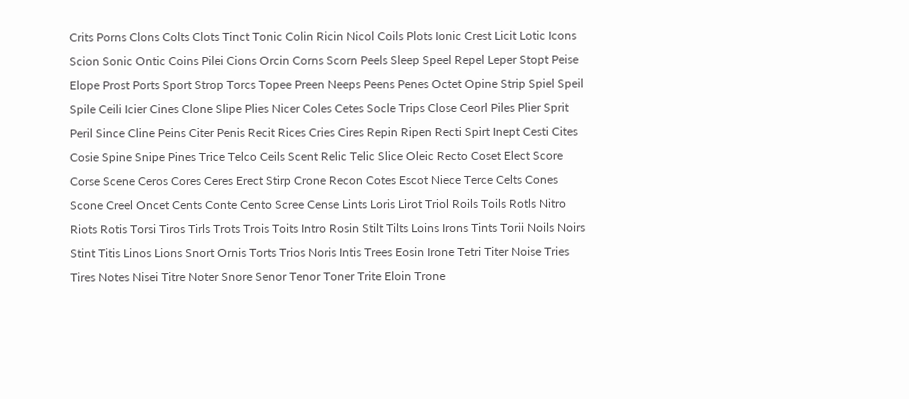Crits Porns Clons Colts Clots Tinct Tonic Colin Ricin Nicol Coils Plots Ionic Crest Licit Lotic Icons Scion Sonic Ontic Coins Pilei Cions Orcin Corns Scorn Peels Sleep Speel Repel Leper Stopt Peise Elope Prost Ports Sport Strop Torcs Topee Preen Neeps Peens Penes Octet Opine Strip Spiel Speil Spile Ceili Icier Cines Clone Slipe Plies Nicer Coles Cetes Socle Trips Close Ceorl Piles Plier Sprit Peril Since Cline Peins Citer Penis Recit Rices Cries Cires Repin Ripen Recti Spirt Inept Cesti Cites Cosie Spine Snipe Pines Trice Telco Ceils Scent Relic Telic Slice Oleic Recto Coset Elect Score Corse Scene Ceros Cores Ceres Erect Stirp Crone Recon Cotes Escot Niece Terce Celts Cones Scone Creel Oncet Cents Conte Cento Scree Cense Lints Loris Lirot Triol Roils Toils Rotls Nitro Riots Rotis Torsi Tiros Tirls Trots Trois Toits Intro Rosin Stilt Tilts Loins Irons Tints Torii Noils Noirs Stint Titis Linos Lions Snort Ornis Torts Trios Noris Intis Trees Eosin Irone Tetri Titer Noise Tries Tires Notes Nisei Titre Noter Snore Senor Tenor Toner Trite Eloin Trone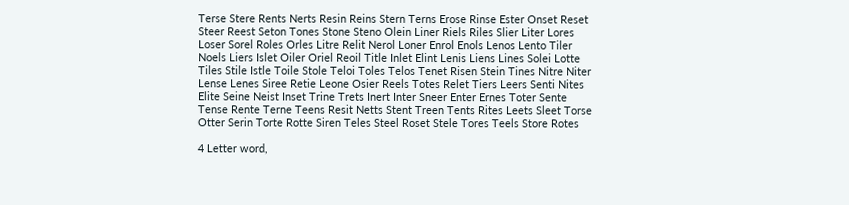Terse Stere Rents Nerts Resin Reins Stern Terns Erose Rinse Ester Onset Reset Steer Reest Seton Tones Stone Steno Olein Liner Riels Riles Slier Liter Lores Loser Sorel Roles Orles Litre Relit Nerol Loner Enrol Enols Lenos Lento Tiler Noels Liers Islet Oiler Oriel Reoil Title Inlet Elint Lenis Liens Lines Solei Lotte Tiles Stile Istle Toile Stole Teloi Toles Telos Tenet Risen Stein Tines Nitre Niter Lense Lenes Siree Retie Leone Osier Reels Totes Relet Tiers Leers Senti Nites Elite Seine Neist Inset Trine Trets Inert Inter Sneer Enter Ernes Toter Sente Tense Rente Terne Teens Resit Netts Stent Treen Tents Rites Leets Sleet Torse Otter Serin Torte Rotte Siren Teles Steel Roset Stele Tores Teels Store Rotes

4 Letter word,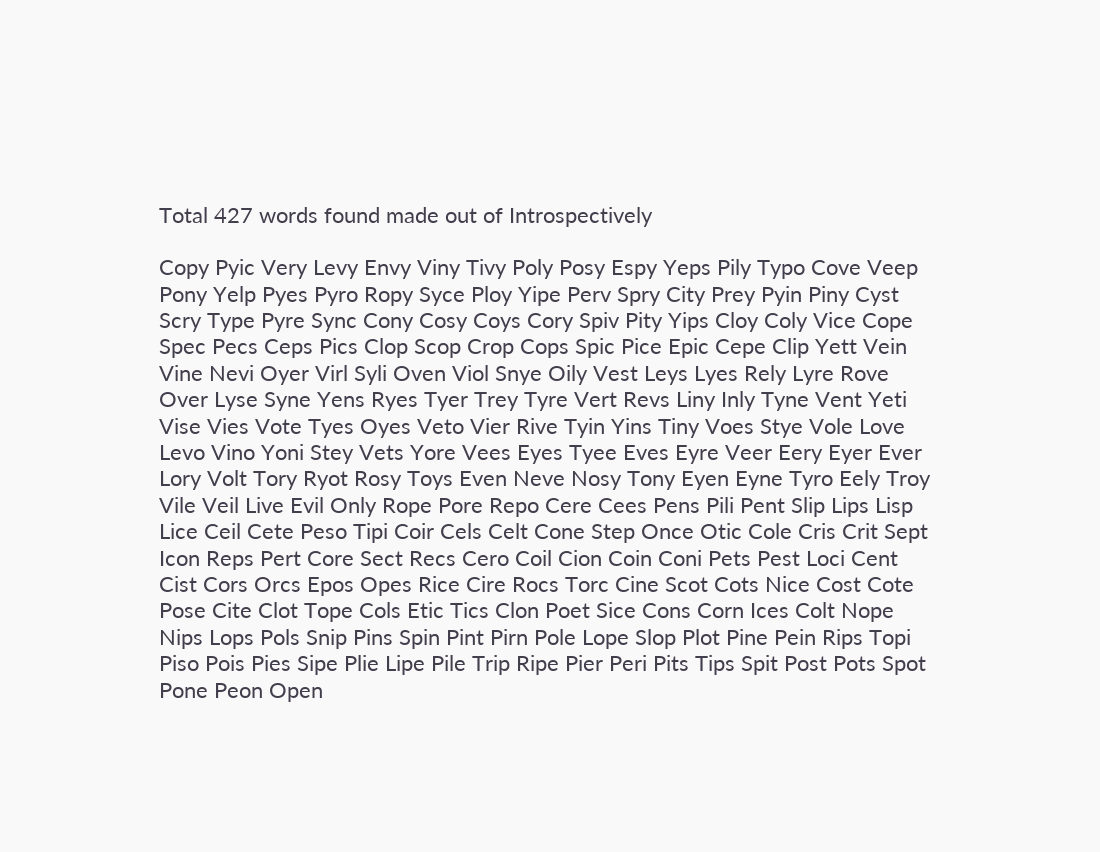Total 427 words found made out of Introspectively

Copy Pyic Very Levy Envy Viny Tivy Poly Posy Espy Yeps Pily Typo Cove Veep Pony Yelp Pyes Pyro Ropy Syce Ploy Yipe Perv Spry City Prey Pyin Piny Cyst Scry Type Pyre Sync Cony Cosy Coys Cory Spiv Pity Yips Cloy Coly Vice Cope Spec Pecs Ceps Pics Clop Scop Crop Cops Spic Pice Epic Cepe Clip Yett Vein Vine Nevi Oyer Virl Syli Oven Viol Snye Oily Vest Leys Lyes Rely Lyre Rove Over Lyse Syne Yens Ryes Tyer Trey Tyre Vert Revs Liny Inly Tyne Vent Yeti Vise Vies Vote Tyes Oyes Veto Vier Rive Tyin Yins Tiny Voes Stye Vole Love Levo Vino Yoni Stey Vets Yore Vees Eyes Tyee Eves Eyre Veer Eery Eyer Ever Lory Volt Tory Ryot Rosy Toys Even Neve Nosy Tony Eyen Eyne Tyro Eely Troy Vile Veil Live Evil Only Rope Pore Repo Cere Cees Pens Pili Pent Slip Lips Lisp Lice Ceil Cete Peso Tipi Coir Cels Celt Cone Step Once Otic Cole Cris Crit Sept Icon Reps Pert Core Sect Recs Cero Coil Cion Coin Coni Pets Pest Loci Cent Cist Cors Orcs Epos Opes Rice Cire Rocs Torc Cine Scot Cots Nice Cost Cote Pose Cite Clot Tope Cols Etic Tics Clon Poet Sice Cons Corn Ices Colt Nope Nips Lops Pols Snip Pins Spin Pint Pirn Pole Lope Slop Plot Pine Pein Rips Topi Piso Pois Pies Sipe Plie Lipe Pile Trip Ripe Pier Peri Pits Tips Spit Post Pots Spot Pone Peon Open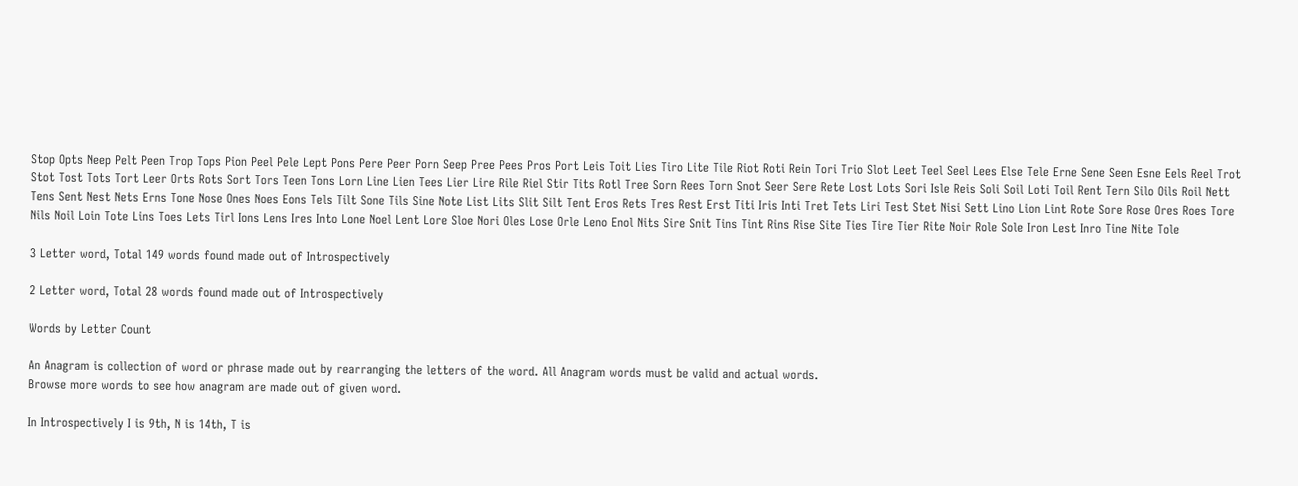Stop Opts Neep Pelt Peen Trop Tops Pion Peel Pele Lept Pons Pere Peer Porn Seep Pree Pees Pros Port Leis Toit Lies Tiro Lite Tile Riot Roti Rein Tori Trio Slot Leet Teel Seel Lees Else Tele Erne Sene Seen Esne Eels Reel Trot Stot Tost Tots Tort Leer Orts Rots Sort Tors Teen Tons Lorn Line Lien Tees Lier Lire Rile Riel Stir Tits Rotl Tree Sorn Rees Torn Snot Seer Sere Rete Lost Lots Sori Isle Reis Soli Soil Loti Toil Rent Tern Silo Oils Roil Nett Tens Sent Nest Nets Erns Tone Nose Ones Noes Eons Tels Tilt Sone Tils Sine Note List Lits Slit Silt Tent Eros Rets Tres Rest Erst Titi Iris Inti Tret Tets Liri Test Stet Nisi Sett Lino Lion Lint Rote Sore Rose Ores Roes Tore Nils Noil Loin Tote Lins Toes Lets Tirl Ions Lens Ires Into Lone Noel Lent Lore Sloe Nori Oles Lose Orle Leno Enol Nits Sire Snit Tins Tint Rins Rise Site Ties Tire Tier Rite Noir Role Sole Iron Lest Inro Tine Nite Tole

3 Letter word, Total 149 words found made out of Introspectively

2 Letter word, Total 28 words found made out of Introspectively

Words by Letter Count

An Anagram is collection of word or phrase made out by rearranging the letters of the word. All Anagram words must be valid and actual words.
Browse more words to see how anagram are made out of given word.

In Introspectively I is 9th, N is 14th, T is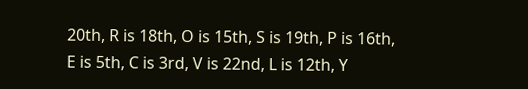20th, R is 18th, O is 15th, S is 19th, P is 16th, E is 5th, C is 3rd, V is 22nd, L is 12th, Y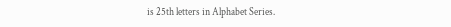is 25th letters in Alphabet Series.